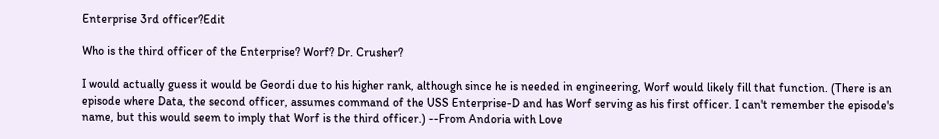Enterprise 3rd officer?Edit

Who is the third officer of the Enterprise? Worf? Dr. Crusher?

I would actually guess it would be Geordi due to his higher rank, although since he is needed in engineering, Worf would likely fill that function. (There is an episode where Data, the second officer, assumes command of the USS Enterprise-D and has Worf serving as his first officer. I can't remember the episode's name, but this would seem to imply that Worf is the third officer.) --From Andoria with Love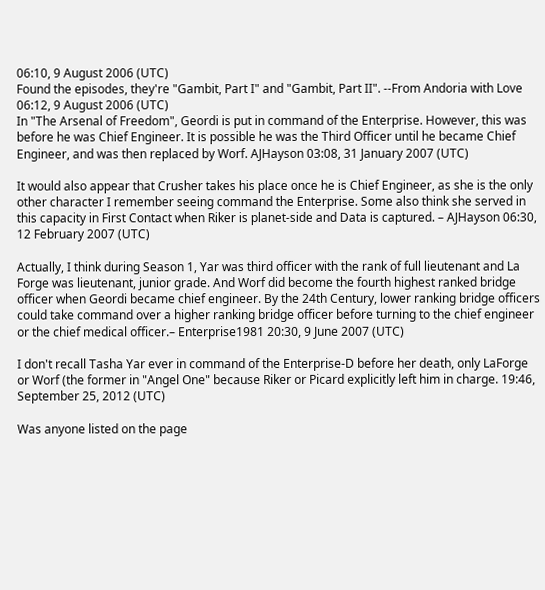06:10, 9 August 2006 (UTC)
Found the episodes, they're "Gambit, Part I" and "Gambit, Part II". --From Andoria with Love 06:12, 9 August 2006 (UTC)
In "The Arsenal of Freedom", Geordi is put in command of the Enterprise. However, this was before he was Chief Engineer. It is possible he was the Third Officer until he became Chief Engineer, and was then replaced by Worf. AJHayson 03:08, 31 January 2007 (UTC)

It would also appear that Crusher takes his place once he is Chief Engineer, as she is the only other character I remember seeing command the Enterprise. Some also think she served in this capacity in First Contact when Riker is planet-side and Data is captured. – AJHayson 06:30, 12 February 2007 (UTC)

Actually, I think during Season 1, Yar was third officer with the rank of full lieutenant and La Forge was lieutenant, junior grade. And Worf did become the fourth highest ranked bridge officer when Geordi became chief engineer. By the 24th Century, lower ranking bridge officers could take command over a higher ranking bridge officer before turning to the chief engineer or the chief medical officer.– Enterprise1981 20:30, 9 June 2007 (UTC)

I don't recall Tasha Yar ever in command of the Enterprise-D before her death, only LaForge or Worf (the former in "Angel One" because Riker or Picard explicitly left him in charge. 19:46, September 25, 2012 (UTC)

Was anyone listed on the page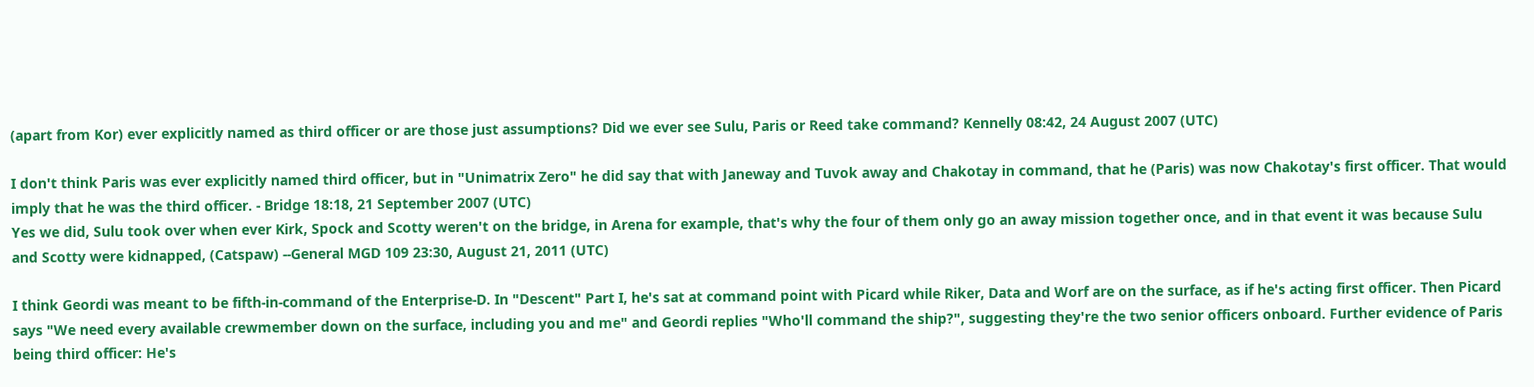(apart from Kor) ever explicitly named as third officer or are those just assumptions? Did we ever see Sulu, Paris or Reed take command? Kennelly 08:42, 24 August 2007 (UTC)

I don't think Paris was ever explicitly named third officer, but in "Unimatrix Zero" he did say that with Janeway and Tuvok away and Chakotay in command, that he (Paris) was now Chakotay's first officer. That would imply that he was the third officer. - Bridge 18:18, 21 September 2007 (UTC)
Yes we did, Sulu took over when ever Kirk, Spock and Scotty weren't on the bridge, in Arena for example, that's why the four of them only go an away mission together once, and in that event it was because Sulu and Scotty were kidnapped, (Catspaw) --General MGD 109 23:30, August 21, 2011 (UTC)

I think Geordi was meant to be fifth-in-command of the Enterprise-D. In "Descent" Part I, he's sat at command point with Picard while Riker, Data and Worf are on the surface, as if he's acting first officer. Then Picard says "We need every available crewmember down on the surface, including you and me" and Geordi replies "Who'll command the ship?", suggesting they're the two senior officers onboard. Further evidence of Paris being third officer: He's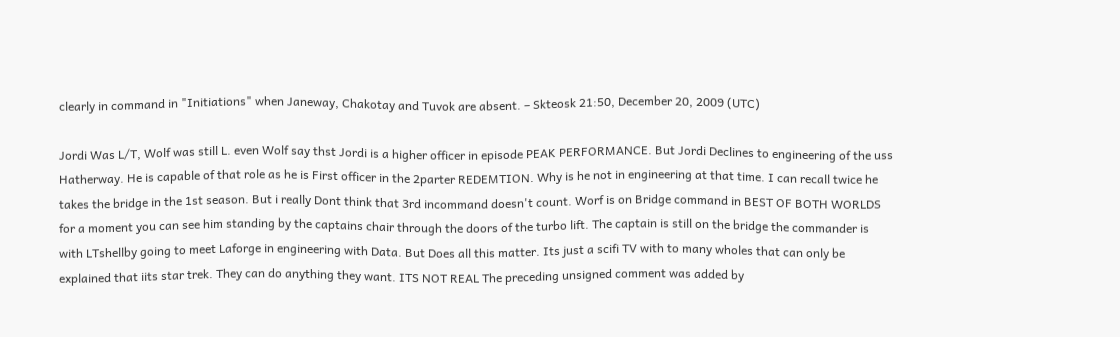clearly in command in "Initiations" when Janeway, Chakotay and Tuvok are absent. – Skteosk 21:50, December 20, 2009 (UTC)

Jordi Was L/T, Wolf was still L. even Wolf say thst Jordi is a higher officer in episode PEAK PERFORMANCE. But Jordi Declines to engineering of the uss Hatherway. He is capable of that role as he is First officer in the 2parter REDEMTION. Why is he not in engineering at that time. I can recall twice he takes the bridge in the 1st season. But i really Dont think that 3rd incommand doesn't count. Worf is on Bridge command in BEST OF BOTH WORLDS for a moment you can see him standing by the captains chair through the doors of the turbo lift. The captain is still on the bridge the commander is with LTshellby going to meet Laforge in engineering with Data. But Does all this matter. Its just a scifi TV with to many wholes that can only be explained that iits star trek. They can do anything they want. ITS NOT REAL The preceding unsigned comment was added by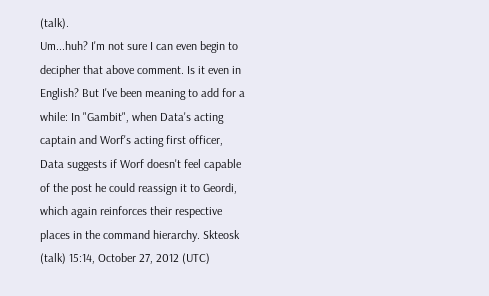(talk).
Um...huh? I'm not sure I can even begin to decipher that above comment. Is it even in English? But I've been meaning to add for a while: In "Gambit", when Data's acting captain and Worf's acting first officer, Data suggests if Worf doesn't feel capable of the post he could reassign it to Geordi, which again reinforces their respective places in the command hierarchy. Skteosk (talk) 15:14, October 27, 2012 (UTC)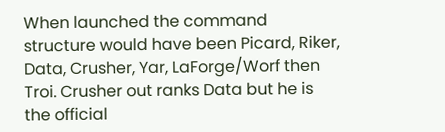When launched the command structure would have been Picard, Riker, Data, Crusher, Yar, LaForge/Worf then Troi. Crusher out ranks Data but he is the official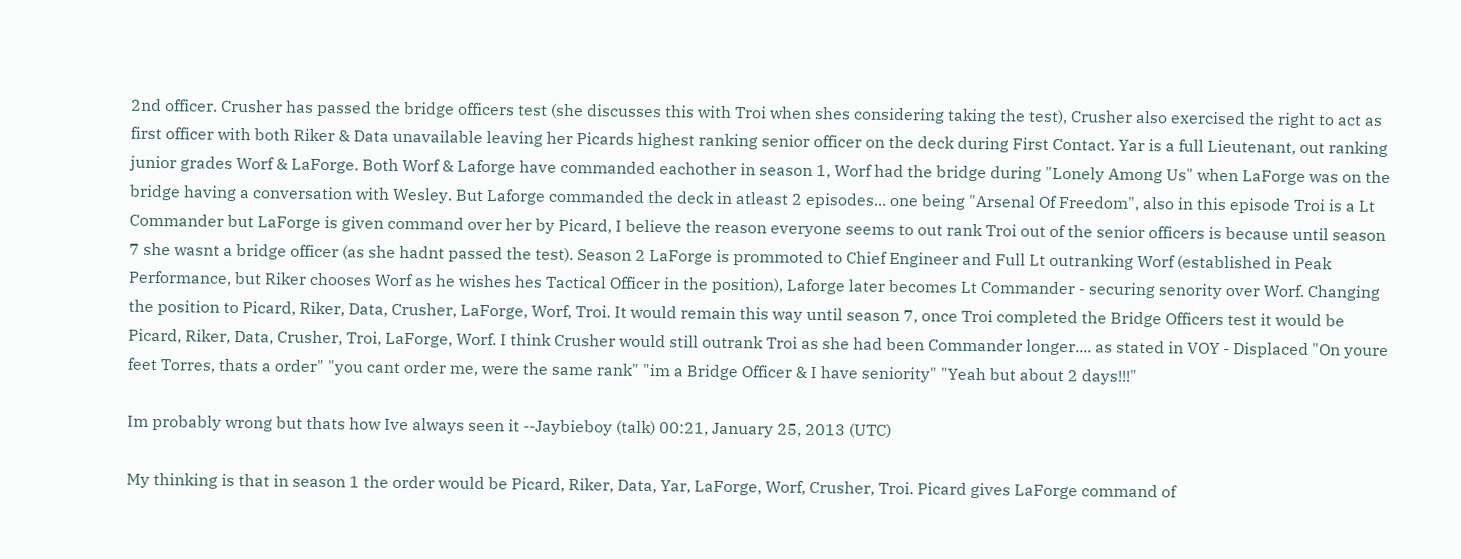2nd officer. Crusher has passed the bridge officers test (she discusses this with Troi when shes considering taking the test), Crusher also exercised the right to act as first officer with both Riker & Data unavailable leaving her Picards highest ranking senior officer on the deck during First Contact. Yar is a full Lieutenant, out ranking junior grades Worf & LaForge. Both Worf & Laforge have commanded eachother in season 1, Worf had the bridge during "Lonely Among Us" when LaForge was on the bridge having a conversation with Wesley. But Laforge commanded the deck in atleast 2 episodes... one being "Arsenal Of Freedom", also in this episode Troi is a Lt Commander but LaForge is given command over her by Picard, I believe the reason everyone seems to out rank Troi out of the senior officers is because until season 7 she wasnt a bridge officer (as she hadnt passed the test). Season 2 LaForge is prommoted to Chief Engineer and Full Lt outranking Worf (established in Peak Performance, but Riker chooses Worf as he wishes hes Tactical Officer in the position), Laforge later becomes Lt Commander - securing senority over Worf. Changing the position to Picard, Riker, Data, Crusher, LaForge, Worf, Troi. It would remain this way until season 7, once Troi completed the Bridge Officers test it would be Picard, Riker, Data, Crusher, Troi, LaForge, Worf. I think Crusher would still outrank Troi as she had been Commander longer.... as stated in VOY - Displaced "On youre feet Torres, thats a order" "you cant order me, were the same rank" "im a Bridge Officer & I have seniority" "Yeah but about 2 days!!!"

Im probably wrong but thats how Ive always seen it --Jaybieboy (talk) 00:21, January 25, 2013 (UTC)

My thinking is that in season 1 the order would be Picard, Riker, Data, Yar, LaForge, Worf, Crusher, Troi. Picard gives LaForge command of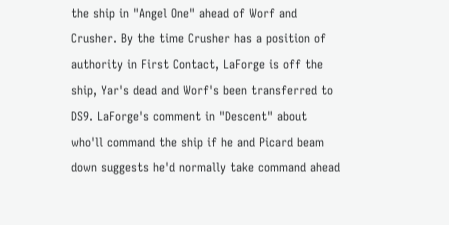the ship in "Angel One" ahead of Worf and Crusher. By the time Crusher has a position of authority in First Contact, LaForge is off the ship, Yar's dead and Worf's been transferred to DS9. LaForge's comment in "Descent" about who'll command the ship if he and Picard beam down suggests he'd normally take command ahead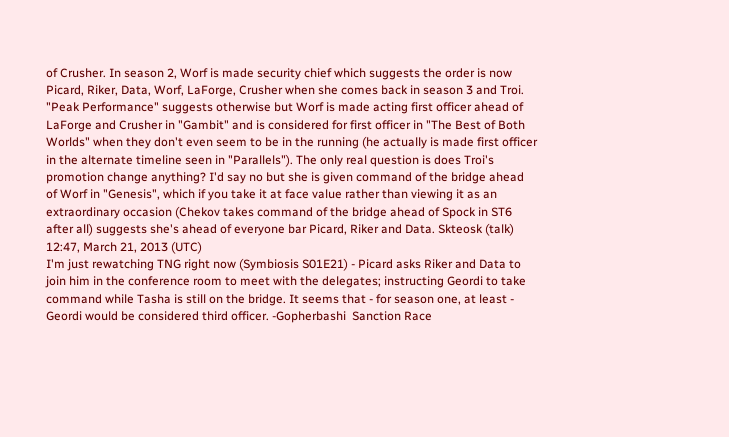of Crusher. In season 2, Worf is made security chief which suggests the order is now Picard, Riker, Data, Worf, LaForge, Crusher when she comes back in season 3 and Troi. "Peak Performance" suggests otherwise but Worf is made acting first officer ahead of LaForge and Crusher in "Gambit" and is considered for first officer in "The Best of Both Worlds" when they don't even seem to be in the running (he actually is made first officer in the alternate timeline seen in "Parallels"). The only real question is does Troi's promotion change anything? I'd say no but she is given command of the bridge ahead of Worf in "Genesis", which if you take it at face value rather than viewing it as an extraordinary occasion (Chekov takes command of the bridge ahead of Spock in ST6 after all) suggests she's ahead of everyone bar Picard, Riker and Data. Skteosk (talk) 12:47, March 21, 2013 (UTC)
I'm just rewatching TNG right now (Symbiosis S01E21) - Picard asks Riker and Data to join him in the conference room to meet with the delegates; instructing Geordi to take command while Tasha is still on the bridge. It seems that - for season one, at least - Geordi would be considered third officer. -Gopherbashi  Sanction Race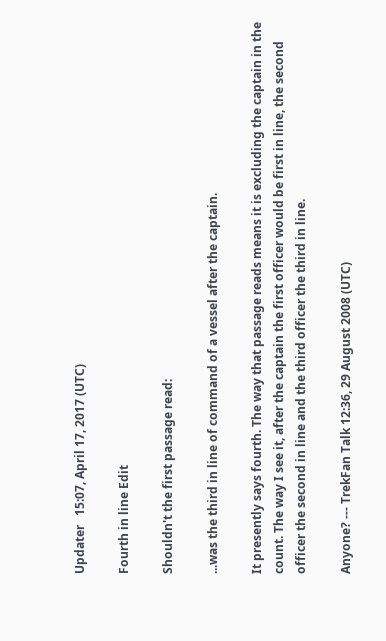Updater   15:07, April 17, 2017 (UTC)

Fourth in line Edit

Shouldn't the first passage read:

...was the third in line of command of a vessel after the captain.

It presently says fourth. The way that passage reads means it is excluding the captain in the count. The way I see it, after the captain the first officer would be first in line, the second officer the second in line and the third officer the third in line.

Anyone? --- TrekFan Talk 12:36, 29 August 2008 (UTC)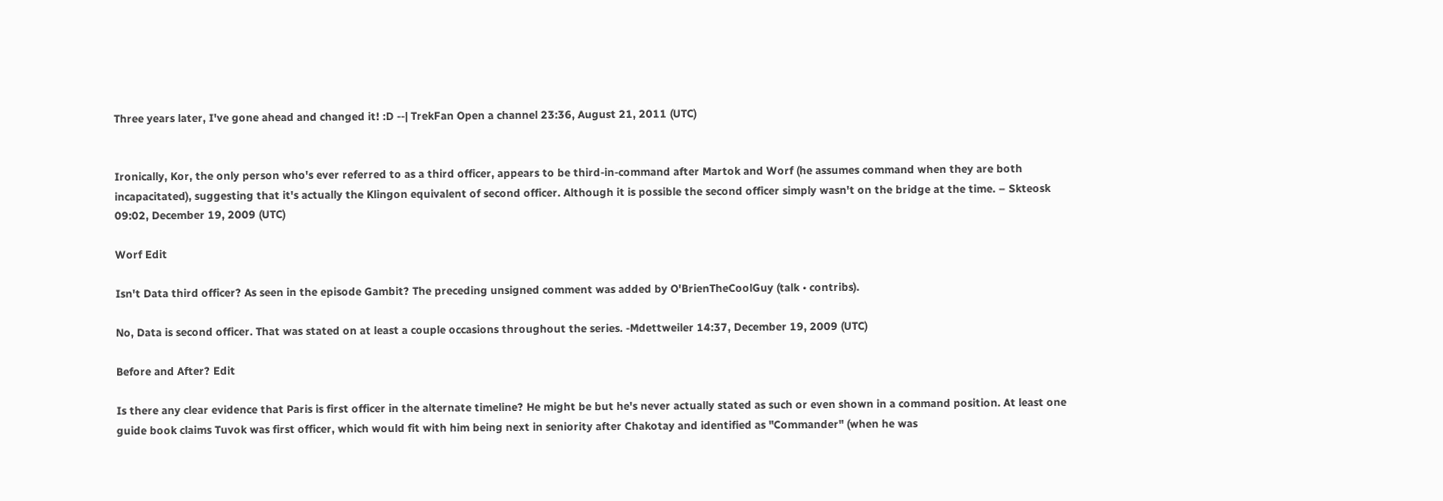Three years later, I've gone ahead and changed it! :D --| TrekFan Open a channel 23:36, August 21, 2011 (UTC)


Ironically, Kor, the only person who's ever referred to as a third officer, appears to be third-in-command after Martok and Worf (he assumes command when they are both incapacitated), suggesting that it's actually the Klingon equivalent of second officer. Although it is possible the second officer simply wasn't on the bridge at the time. – Skteosk 09:02, December 19, 2009 (UTC)

Worf Edit

Isn't Data third officer? As seen in the episode Gambit? The preceding unsigned comment was added by O'BrienTheCoolGuy (talk • contribs).

No, Data is second officer. That was stated on at least a couple occasions throughout the series. -Mdettweiler 14:37, December 19, 2009 (UTC)

Before and After? Edit

Is there any clear evidence that Paris is first officer in the alternate timeline? He might be but he's never actually stated as such or even shown in a command position. At least one guide book claims Tuvok was first officer, which would fit with him being next in seniority after Chakotay and identified as "Commander" (when he was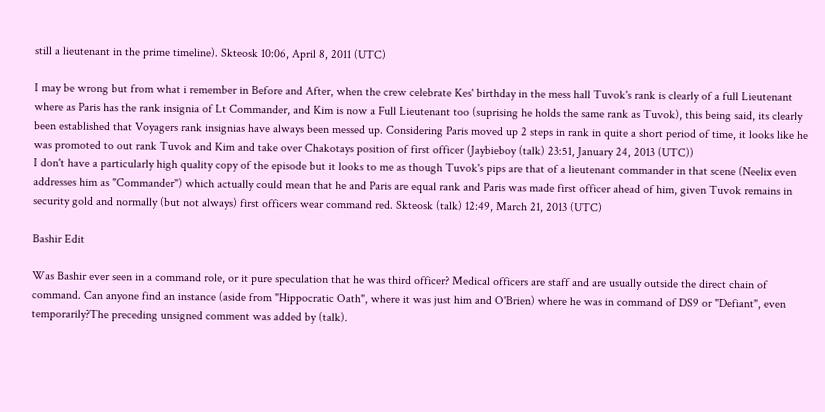still a lieutenant in the prime timeline). Skteosk 10:06, April 8, 2011 (UTC)

I may be wrong but from what i remember in Before and After, when the crew celebrate Kes' birthday in the mess hall Tuvok's rank is clearly of a full Lieutenant where as Paris has the rank insignia of Lt Commander, and Kim is now a Full Lieutenant too (suprising he holds the same rank as Tuvok), this being said, its clearly been established that Voyagers rank insignias have always been messed up. Considering Paris moved up 2 steps in rank in quite a short period of time, it looks like he was promoted to out rank Tuvok and Kim and take over Chakotays position of first officer (Jaybieboy (talk) 23:51, January 24, 2013 (UTC))
I don't have a particularly high quality copy of the episode but it looks to me as though Tuvok's pips are that of a lieutenant commander in that scene (Neelix even addresses him as "Commander") which actually could mean that he and Paris are equal rank and Paris was made first officer ahead of him, given Tuvok remains in security gold and normally (but not always) first officers wear command red. Skteosk (talk) 12:49, March 21, 2013 (UTC)

Bashir Edit

Was Bashir ever seen in a command role, or it pure speculation that he was third officer? Medical officers are staff and are usually outside the direct chain of command. Can anyone find an instance (aside from "Hippocratic Oath", where it was just him and O'Brien) where he was in command of DS9 or "Defiant", even temporarily?The preceding unsigned comment was added by (talk).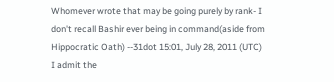Whomever wrote that may be going purely by rank- I don't recall Bashir ever being in command(aside from Hippocratic Oath) --31dot 15:01, July 28, 2011 (UTC)
I admit the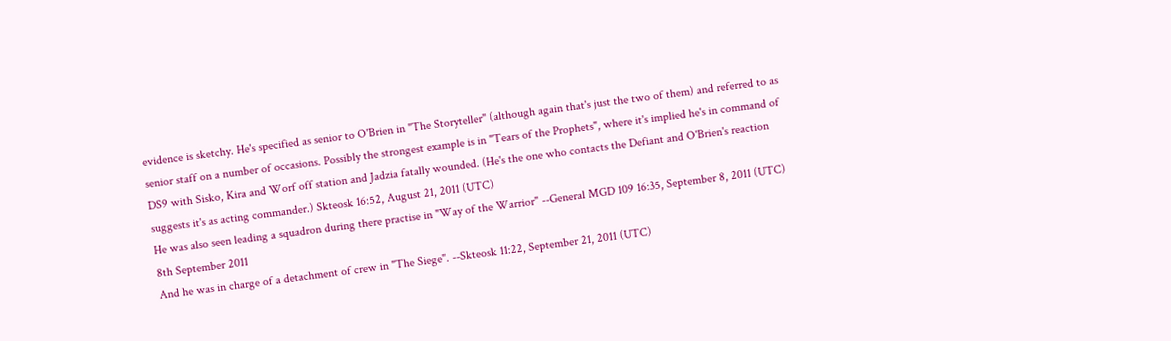evidence is sketchy. He's specified as senior to O'Brien in "The Storyteller" (although again that's just the two of them) and referred to as senior staff on a number of occasions. Possibly the strongest example is in "Tears of the Prophets", where it's implied he's in command of DS9 with Sisko, Kira and Worf off station and Jadzia fatally wounded. (He's the one who contacts the Defiant and O'Brien's reaction suggests it's as acting commander.) Skteosk 16:52, August 21, 2011 (UTC)
He was also seen leading a squadron during there practise in "Way of the Warrior" --General MGD 109 16:35, September 8, 2011 (UTC) 8th September 2011
And he was in charge of a detachment of crew in "The Siege". --Skteosk 11:22, September 21, 2011 (UTC)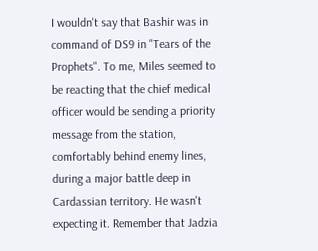I wouldn't say that Bashir was in command of DS9 in "Tears of the Prophets". To me, Miles seemed to be reacting that the chief medical officer would be sending a priority message from the station, comfortably behind enemy lines, during a major battle deep in Cardassian territory. He wasn't expecting it. Remember that Jadzia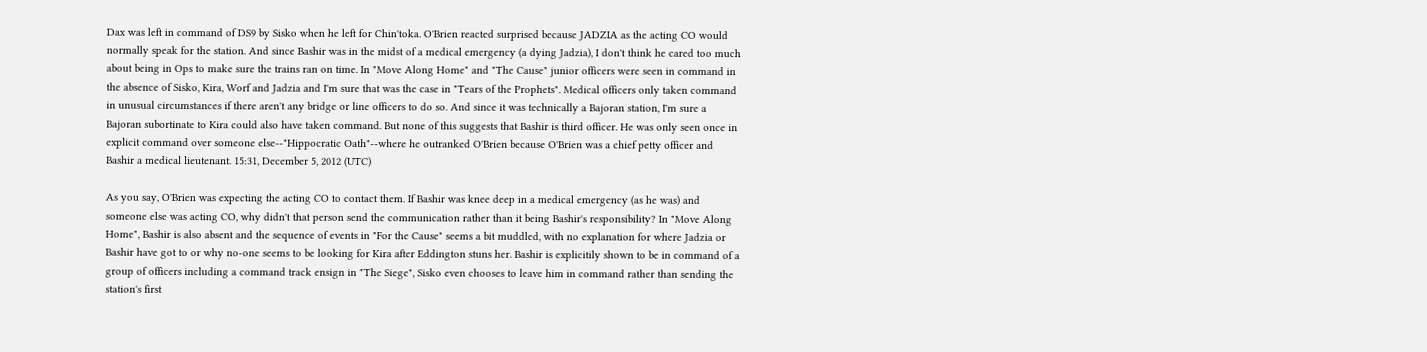Dax was left in command of DS9 by Sisko when he left for Chin'toka. O'Brien reacted surprised because JADZIA as the acting CO would normally speak for the station. And since Bashir was in the midst of a medical emergency (a dying Jadzia), I don't think he cared too much about being in Ops to make sure the trains ran on time. In "Move Along Home" and "The Cause" junior officers were seen in command in the absence of Sisko, Kira, Worf and Jadzia and I'm sure that was the case in "Tears of the Prophets". Medical officers only taken command in unusual circumstances if there aren't any bridge or line officers to do so. And since it was technically a Bajoran station, I'm sure a Bajoran subortinate to Kira could also have taken command. But none of this suggests that Bashir is third officer. He was only seen once in explicit command over someone else--"Hippocratic Oath"--where he outranked O'Brien because O'Brien was a chief petty officer and Bashir a medical lieutenant. 15:31, December 5, 2012 (UTC)

As you say, O'Brien was expecting the acting CO to contact them. If Bashir was knee deep in a medical emergency (as he was) and someone else was acting CO, why didn't that person send the communication rather than it being Bashir's responsibility? In "Move Along Home", Bashir is also absent and the sequence of events in "For the Cause" seems a bit muddled, with no explanation for where Jadzia or Bashir have got to or why no-one seems to be looking for Kira after Eddington stuns her. Bashir is explicitily shown to be in command of a group of officers including a command track ensign in "The Siege", Sisko even chooses to leave him in command rather than sending the station's first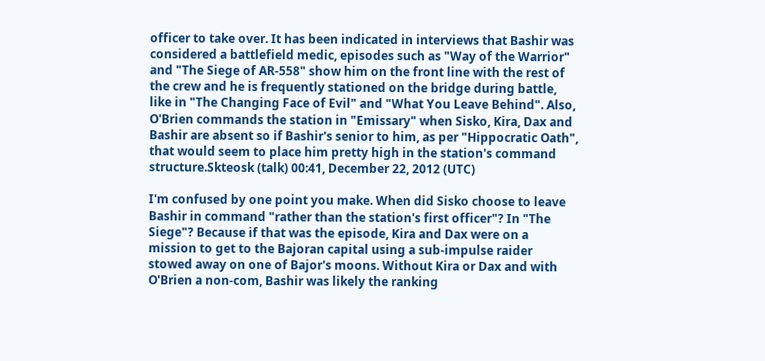officer to take over. It has been indicated in interviews that Bashir was considered a battlefield medic, episodes such as "Way of the Warrior" and "The Siege of AR-558" show him on the front line with the rest of the crew and he is frequently stationed on the bridge during battle, like in "The Changing Face of Evil" and "What You Leave Behind". Also, O'Brien commands the station in "Emissary" when Sisko, Kira, Dax and Bashir are absent so if Bashir's senior to him, as per "Hippocratic Oath", that would seem to place him pretty high in the station's command structure.Skteosk (talk) 00:41, December 22, 2012 (UTC)

I'm confused by one point you make. When did Sisko choose to leave Bashir in command "rather than the station's first officer"? In "The Siege"? Because if that was the episode, Kira and Dax were on a mission to get to the Bajoran capital using a sub-impulse raider stowed away on one of Bajor's moons. Without Kira or Dax and with O'Brien a non-com, Bashir was likely the ranking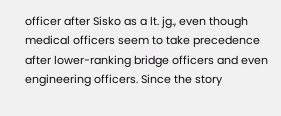officer after Sisko as a lt. jg., even though medical officers seem to take precedence after lower-ranking bridge officers and even engineering officers. Since the story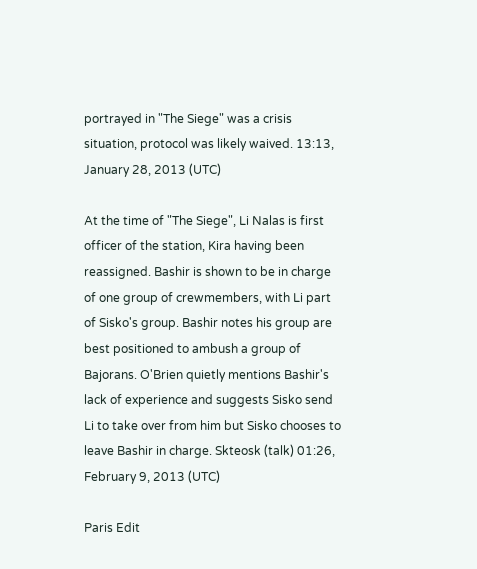portrayed in "The Siege" was a crisis situation, protocol was likely waived. 13:13, January 28, 2013 (UTC)

At the time of "The Siege", Li Nalas is first officer of the station, Kira having been reassigned. Bashir is shown to be in charge of one group of crewmembers, with Li part of Sisko's group. Bashir notes his group are best positioned to ambush a group of Bajorans. O'Brien quietly mentions Bashir's lack of experience and suggests Sisko send Li to take over from him but Sisko chooses to leave Bashir in charge. Skteosk (talk) 01:26, February 9, 2013 (UTC)

Paris Edit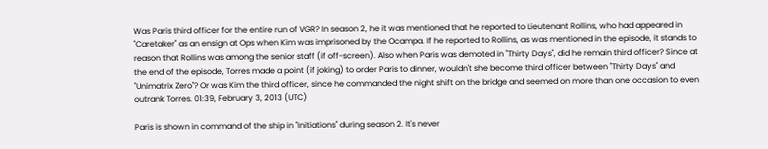Was Paris third officer for the entire run of VGR? In season 2, he it was mentioned that he reported to Lieutenant Rollins, who had appeared in "Caretaker" as an ensign at Ops when Kim was imprisoned by the Ocampa. If he reported to Rollins, as was mentioned in the episode, it stands to reason that Rollins was among the senior staff (if off-screen). Also when Paris was demoted in "Thirty Days", did he remain third officer? Since at the end of the episode, Torres made a point (if joking) to order Paris to dinner, wouldn't she become third officer between "Thirty Days" and "Unimatrix Zero"? Or was Kim the third officer, since he commanded the night shift on the bridge and seemed on more than one occasion to even outrank Torres. 01:39, February 3, 2013 (UTC)

Paris is shown in command of the ship in "Initiations" during season 2. It's never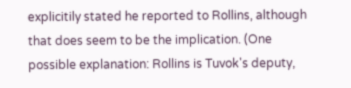explicitily stated he reported to Rollins, although that does seem to be the implication. (One possible explanation: Rollins is Tuvok's deputy,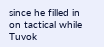since he filled in on tactical while Tuvok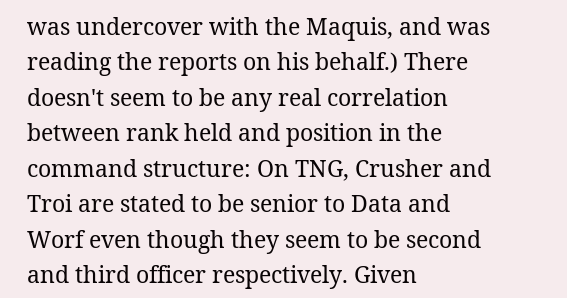was undercover with the Maquis, and was reading the reports on his behalf.) There doesn't seem to be any real correlation between rank held and position in the command structure: On TNG, Crusher and Troi are stated to be senior to Data and Worf even though they seem to be second and third officer respectively. Given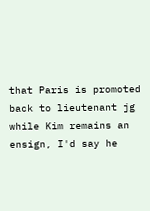that Paris is promoted back to lieutenant jg while Kim remains an ensign, I'd say he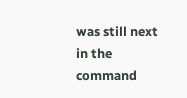was still next in the command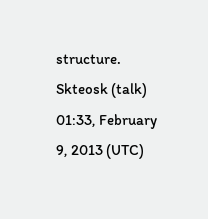structure. Skteosk (talk) 01:33, February 9, 2013 (UTC)